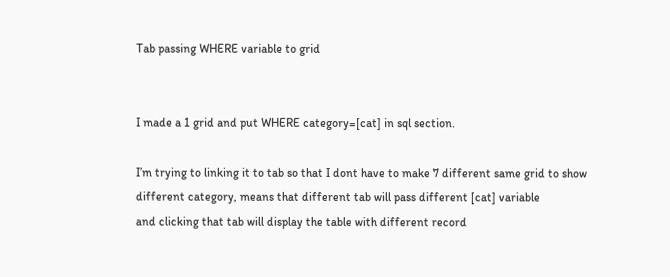Tab passing WHERE variable to grid


I made a 1 grid and put WHERE category=[cat] in sql section.

I’m trying to linking it to tab so that I dont have to make 7 different same grid to show different category, means that different tab will pass different [cat] variable
and clicking that tab will display the table with different record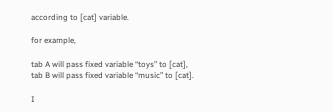according to [cat] variable.

for example,

tab A will pass fixed variable “toys” to [cat], tab B will pass fixed variable “music” to [cat].

I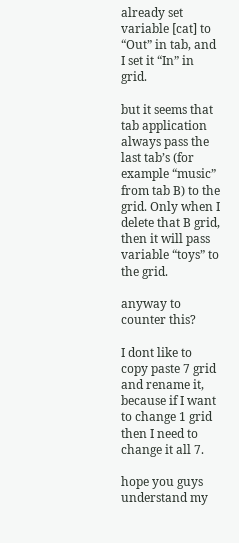already set variable [cat] to “Out” in tab, and I set it “In” in grid.

but it seems that tab application always pass the last tab’s (for example “music” from tab B) to the grid. Only when I delete that B grid, then it will pass variable “toys” to the grid.

anyway to counter this?

I dont like to copy paste 7 grid and rename it, because if I want to change 1 grid then I need to change it all 7.

hope you guys understand my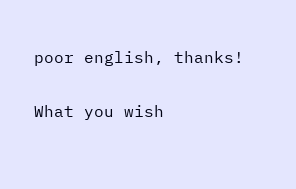poor english, thanks!

What you wish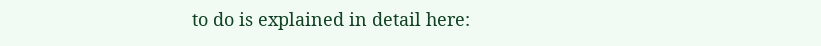to do is explained in detail here: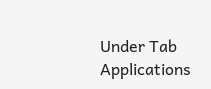Under Tab Applications